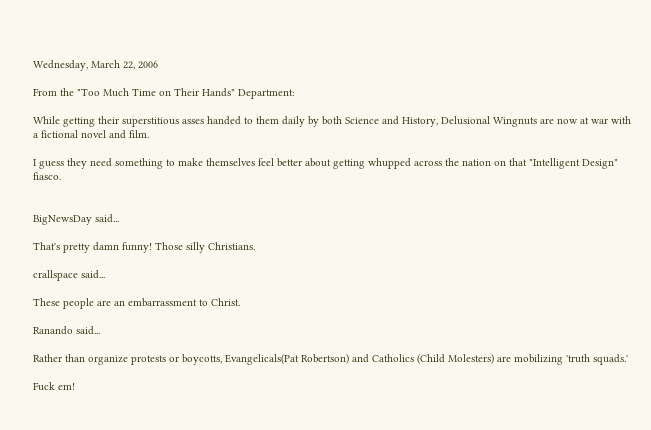Wednesday, March 22, 2006

From the "Too Much Time on Their Hands" Department:

While getting their superstitious asses handed to them daily by both Science and History, Delusional Wingnuts are now at war with a fictional novel and film.

I guess they need something to make themselves feel better about getting whupped across the nation on that "Intelligent Design" fiasco.


BigNewsDay said...

That's pretty damn funny! Those silly Christians.

crallspace said...

These people are an embarrassment to Christ.

Ranando said...

Rather than organize protests or boycotts, Evangelicals(Pat Robertson) and Catholics (Child Molesters) are mobilizing 'truth squads.'

Fuck em!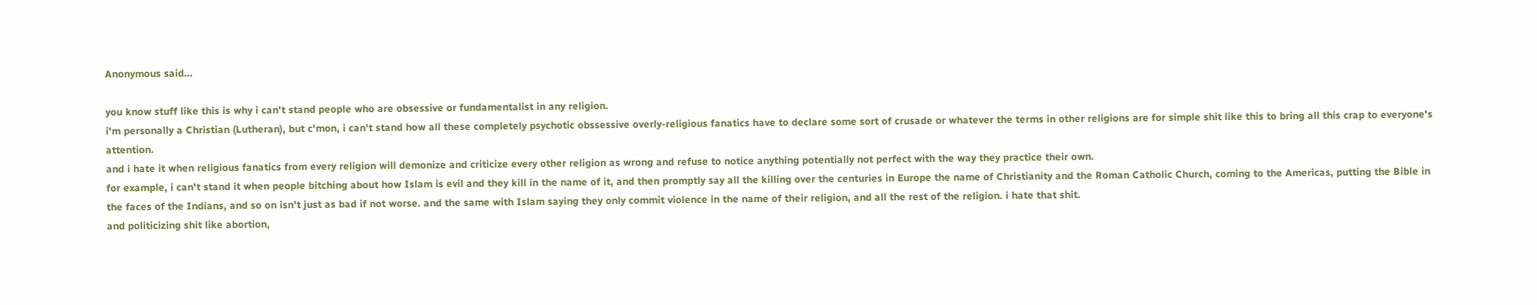Anonymous said...

you know stuff like this is why i can't stand people who are obsessive or fundamentalist in any religion.
i'm personally a Christian (Lutheran), but c'mon, i can't stand how all these completely psychotic obssessive overly-religious fanatics have to declare some sort of crusade or whatever the terms in other religions are for simple shit like this to bring all this crap to everyone's attention.
and i hate it when religious fanatics from every religion will demonize and criticize every other religion as wrong and refuse to notice anything potentially not perfect with the way they practice their own.
for example, i can't stand it when people bitching about how Islam is evil and they kill in the name of it, and then promptly say all the killing over the centuries in Europe the name of Christianity and the Roman Catholic Church, coming to the Americas, putting the Bible in the faces of the Indians, and so on isn't just as bad if not worse. and the same with Islam saying they only commit violence in the name of their religion, and all the rest of the religion. i hate that shit.
and politicizing shit like abortion,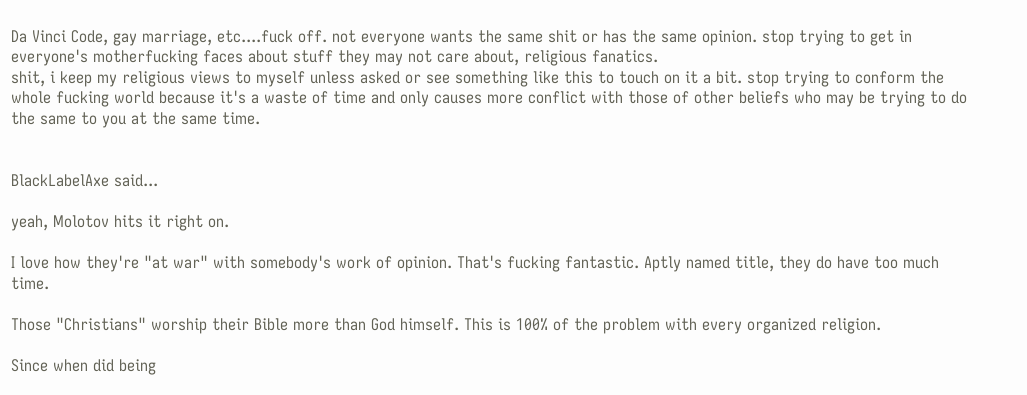Da Vinci Code, gay marriage, etc....fuck off. not everyone wants the same shit or has the same opinion. stop trying to get in everyone's motherfucking faces about stuff they may not care about, religious fanatics.
shit, i keep my religious views to myself unless asked or see something like this to touch on it a bit. stop trying to conform the whole fucking world because it's a waste of time and only causes more conflict with those of other beliefs who may be trying to do the same to you at the same time.


BlackLabelAxe said...

yeah, Molotov hits it right on.

I love how they're "at war" with somebody's work of opinion. That's fucking fantastic. Aptly named title, they do have too much time.

Those "Christians" worship their Bible more than God himself. This is 100% of the problem with every organized religion.

Since when did being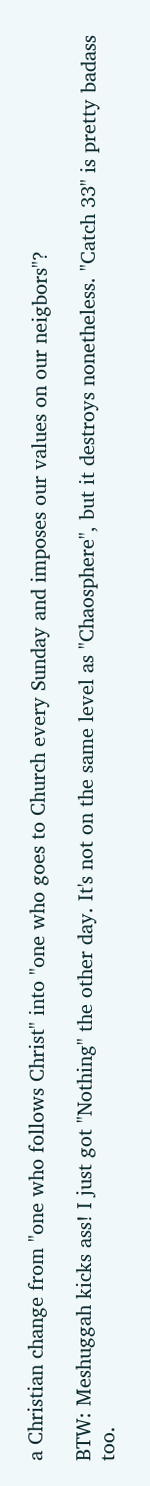a Christian change from "one who follows Christ" into "one who goes to Church every Sunday and imposes our values on our neigbors"?

BTW: Meshuggah kicks ass! I just got "Nothing" the other day. It's not on the same level as "Chaosphere", but it destroys nonetheless. "Catch 33" is pretty badass too.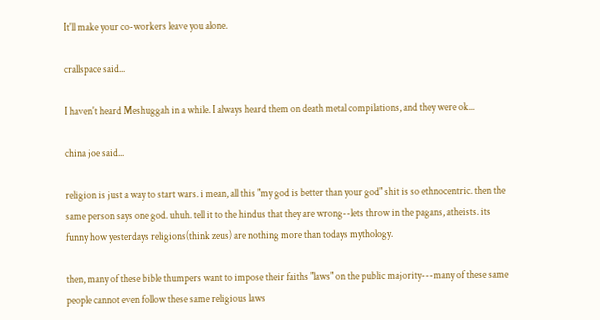It'll make your co-workers leave you alone.

crallspace said...

I haven't heard Meshuggah in a while. I always heard them on death metal compilations, and they were ok...

china joe said...

religion is just a way to start wars. i mean, all this "my god is better than your god" shit is so ethnocentric. then the same person says one god. uhuh. tell it to the hindus that they are wrong--lets throw in the pagans, atheists. its funny how yesterdays religions(think zeus) are nothing more than todays mythology.

then, many of these bible thumpers want to impose their faiths "laws" on the public majority---many of these same people cannot even follow these same religious laws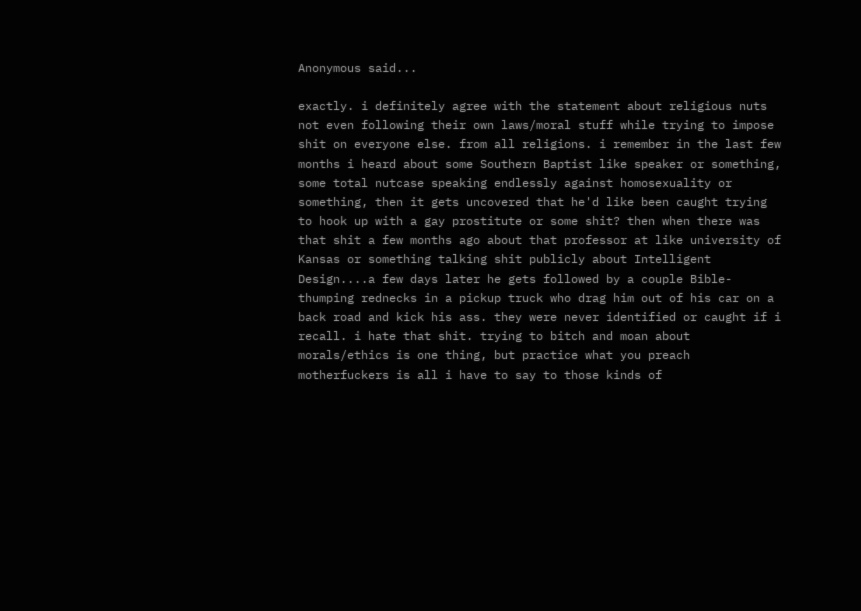Anonymous said...

exactly. i definitely agree with the statement about religious nuts not even following their own laws/moral stuff while trying to impose shit on everyone else. from all religions. i remember in the last few months i heard about some Southern Baptist like speaker or something, some total nutcase speaking endlessly against homosexuality or something, then it gets uncovered that he'd like been caught trying to hook up with a gay prostitute or some shit? then when there was that shit a few months ago about that professor at like university of Kansas or something talking shit publicly about Intelligent Design....a few days later he gets followed by a couple Bible-thumping rednecks in a pickup truck who drag him out of his car on a back road and kick his ass. they were never identified or caught if i recall. i hate that shit. trying to bitch and moan about morals/ethics is one thing, but practice what you preach motherfuckers is all i have to say to those kinds of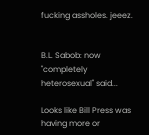fucking assholes. jeeez.


B.L. Sabob: now "completely heterosexual" said...

Looks like Bill Press was having more or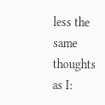less the same thoughts as I: